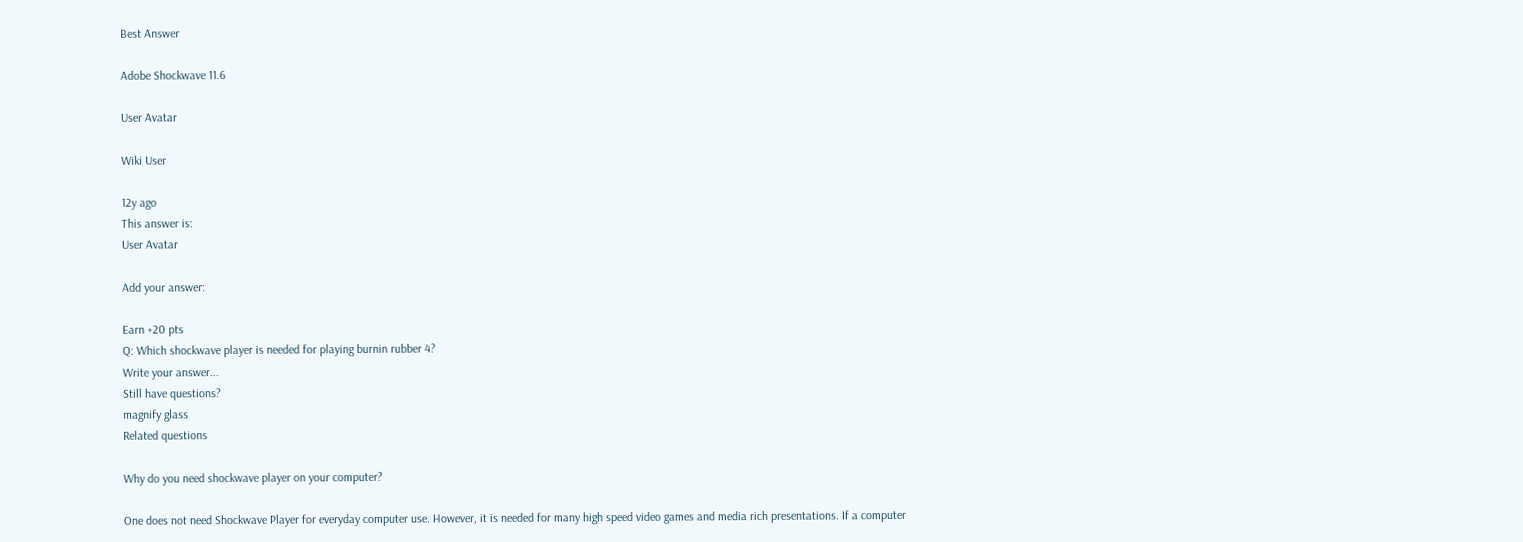Best Answer

Adobe Shockwave 11.6

User Avatar

Wiki User

12y ago
This answer is:
User Avatar

Add your answer:

Earn +20 pts
Q: Which shockwave player is needed for playing burnin rubber 4?
Write your answer...
Still have questions?
magnify glass
Related questions

Why do you need shockwave player on your computer?

One does not need Shockwave Player for everyday computer use. However, it is needed for many high speed video games and media rich presentations. If a computer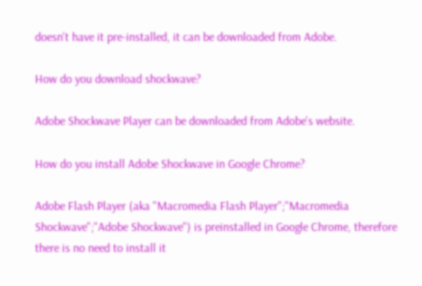doesn't have it pre-installed, it can be downloaded from Adobe.

How do you download shockwave?

Adobe Shockwave Player can be downloaded from Adobe's website.

How do you install Adobe Shockwave in Google Chrome?

Adobe Flash Player (aka "Macromedia Flash Player";"Macromedia Shockwave";"Adobe Shockwave") is preinstalled in Google Chrome, therefore there is no need to install it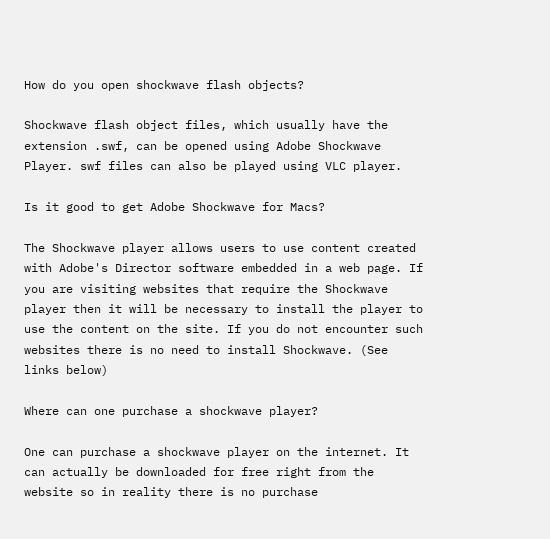How do you open shockwave flash objects?

Shockwave flash object files, which usually have the extension .swf, can be opened using Adobe Shockwave Player. swf files can also be played using VLC player.

Is it good to get Adobe Shockwave for Macs?

The Shockwave player allows users to use content created with Adobe's Director software embedded in a web page. If you are visiting websites that require the Shockwave player then it will be necessary to install the player to use the content on the site. If you do not encounter such websites there is no need to install Shockwave. (See links below)

Where can one purchase a shockwave player?

One can purchase a shockwave player on the internet. It can actually be downloaded for free right from the website so in reality there is no purchase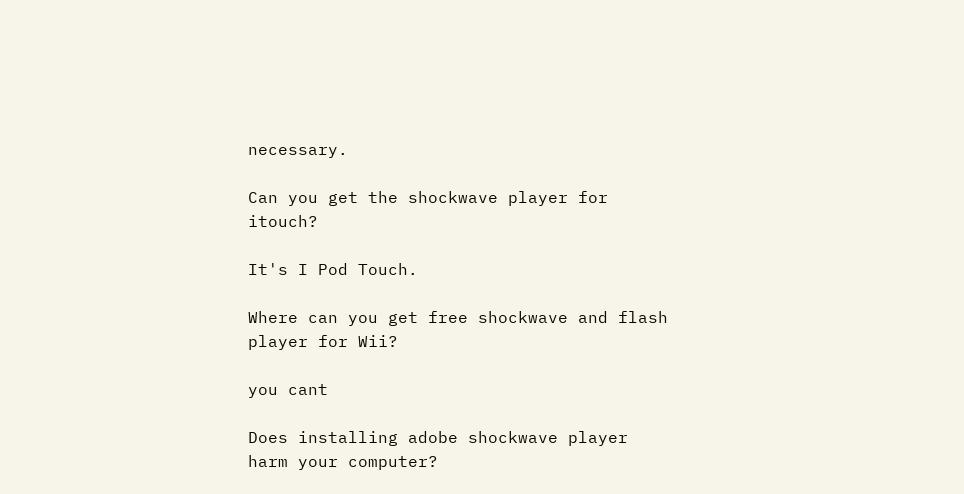necessary.

Can you get the shockwave player for itouch?

It's I Pod Touch.

Where can you get free shockwave and flash player for Wii?

you cant

Does installing adobe shockwave player harm your computer?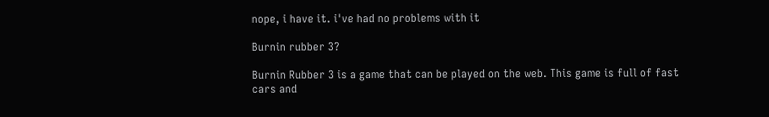nope, i have it. i've had no problems with it

Burnin rubber 3?

Burnin Rubber 3 is a game that can be played on the web. This game is full of fast cars and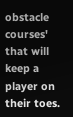obstacle courses' that will keep a player on their toes.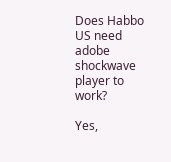Does Habbo US need adobe shockwave player to work?

Yes,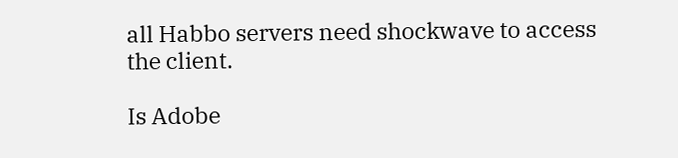all Habbo servers need shockwave to access the client.

Is Adobe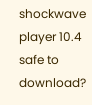shockwave player 10.4 safe to download?